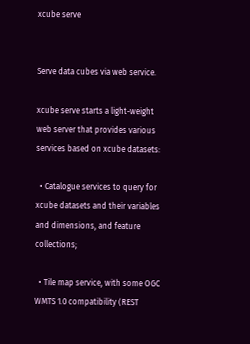xcube serve


Serve data cubes via web service.

xcube serve starts a light-weight web server that provides various services based on xcube datasets:

  • Catalogue services to query for xcube datasets and their variables and dimensions, and feature collections;

  • Tile map service, with some OGC WMTS 1.0 compatibility (REST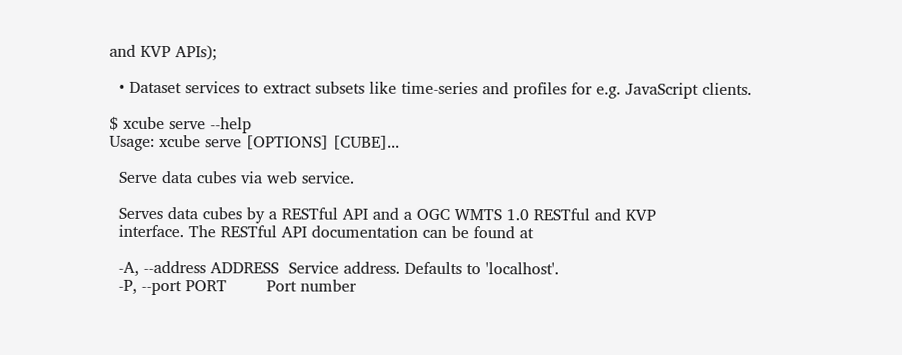and KVP APIs);

  • Dataset services to extract subsets like time-series and profiles for e.g. JavaScript clients.

$ xcube serve --help
Usage: xcube serve [OPTIONS] [CUBE]...

  Serve data cubes via web service.

  Serves data cubes by a RESTful API and a OGC WMTS 1.0 RESTful and KVP
  interface. The RESTful API documentation can be found at

  -A, --address ADDRESS  Service address. Defaults to 'localhost'.
  -P, --port PORT        Port number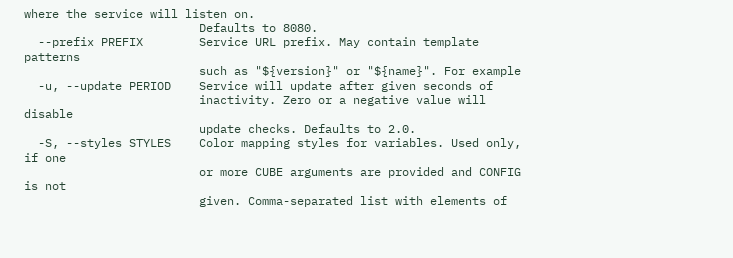where the service will listen on.
                         Defaults to 8080.
  --prefix PREFIX        Service URL prefix. May contain template patterns
                         such as "${version}" or "${name}". For example
  -u, --update PERIOD    Service will update after given seconds of
                         inactivity. Zero or a negative value will disable
                         update checks. Defaults to 2.0.
  -S, --styles STYLES    Color mapping styles for variables. Used only, if one
                         or more CUBE arguments are provided and CONFIG is not
                         given. Comma-separated list with elements of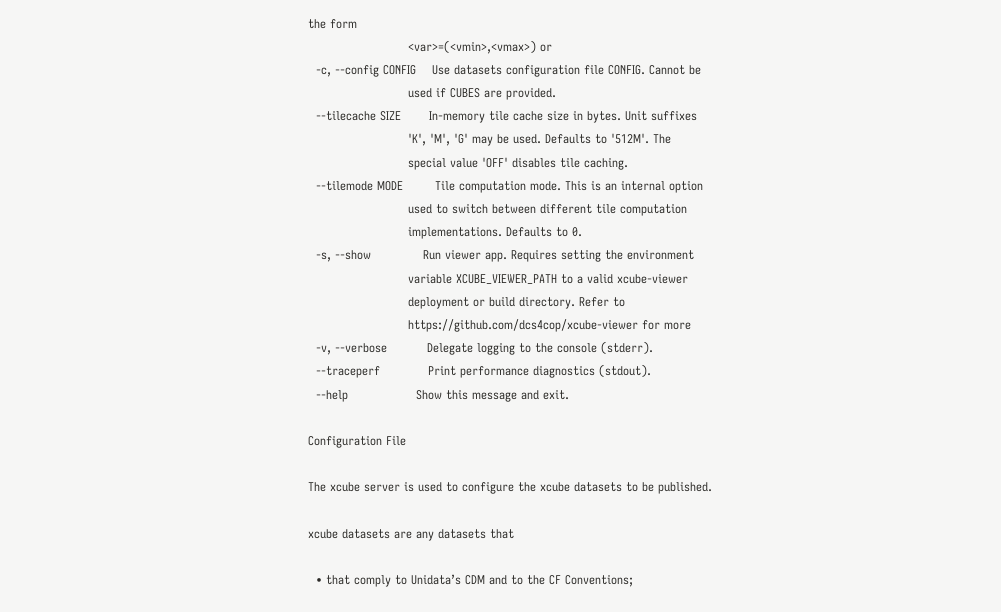the form
                         <var>=(<vmin>,<vmax>) or
  -c, --config CONFIG    Use datasets configuration file CONFIG. Cannot be
                         used if CUBES are provided.
  --tilecache SIZE       In-memory tile cache size in bytes. Unit suffixes
                         'K', 'M', 'G' may be used. Defaults to '512M'. The
                         special value 'OFF' disables tile caching.
  --tilemode MODE        Tile computation mode. This is an internal option
                         used to switch between different tile computation
                         implementations. Defaults to 0.
  -s, --show             Run viewer app. Requires setting the environment
                         variable XCUBE_VIEWER_PATH to a valid xcube-viewer
                         deployment or build directory. Refer to
                         https://github.com/dcs4cop/xcube-viewer for more
  -v, --verbose          Delegate logging to the console (stderr).
  --traceperf            Print performance diagnostics (stdout).
  --help                 Show this message and exit.

Configuration File

The xcube server is used to configure the xcube datasets to be published.

xcube datasets are any datasets that

  • that comply to Unidata’s CDM and to the CF Conventions;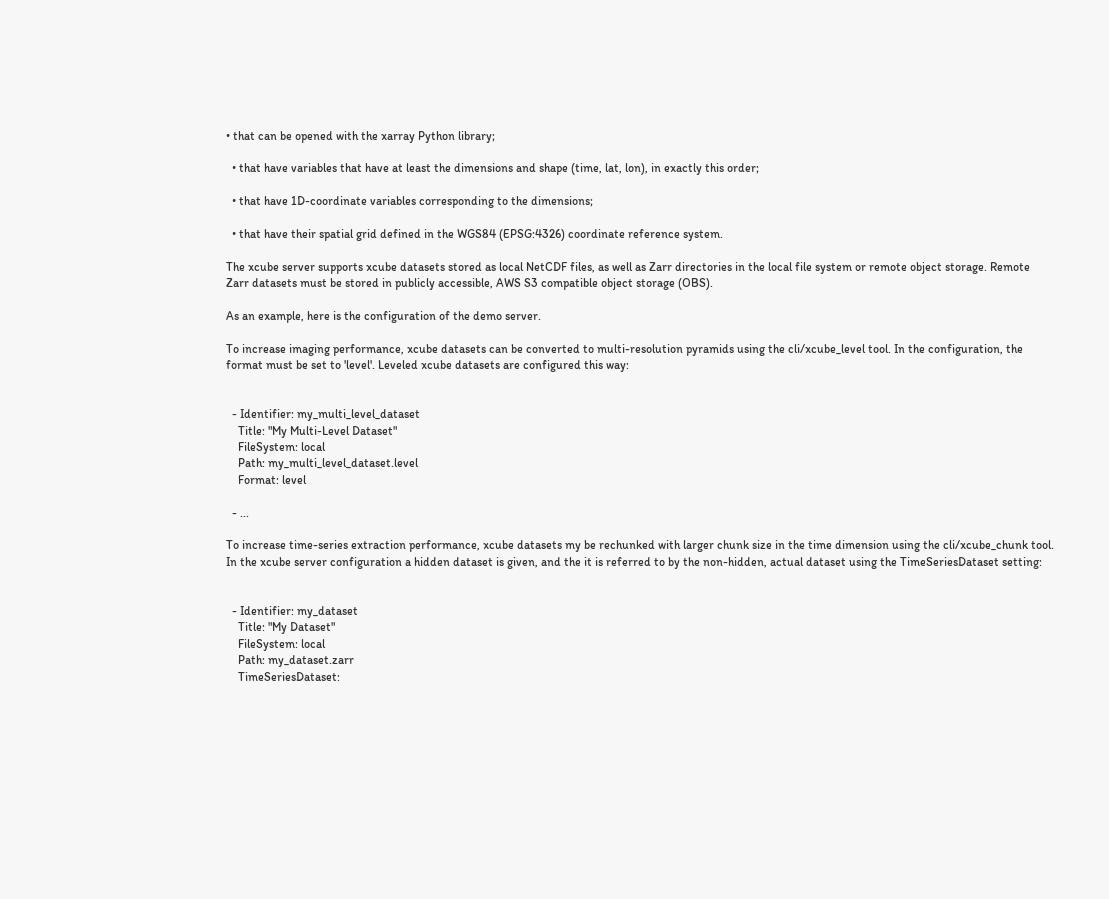• that can be opened with the xarray Python library;

  • that have variables that have at least the dimensions and shape (time, lat, lon), in exactly this order;

  • that have 1D-coordinate variables corresponding to the dimensions;

  • that have their spatial grid defined in the WGS84 (EPSG:4326) coordinate reference system.

The xcube server supports xcube datasets stored as local NetCDF files, as well as Zarr directories in the local file system or remote object storage. Remote Zarr datasets must be stored in publicly accessible, AWS S3 compatible object storage (OBS).

As an example, here is the configuration of the demo server.

To increase imaging performance, xcube datasets can be converted to multi-resolution pyramids using the cli/xcube_level tool. In the configuration, the format must be set to 'level'. Leveled xcube datasets are configured this way:


  - Identifier: my_multi_level_dataset
    Title: "My Multi-Level Dataset"
    FileSystem: local
    Path: my_multi_level_dataset.level
    Format: level

  - ...

To increase time-series extraction performance, xcube datasets my be rechunked with larger chunk size in the time dimension using the cli/xcube_chunk tool. In the xcube server configuration a hidden dataset is given, and the it is referred to by the non-hidden, actual dataset using the TimeSeriesDataset setting:


  - Identifier: my_dataset
    Title: "My Dataset"
    FileSystem: local
    Path: my_dataset.zarr
    TimeSeriesDataset: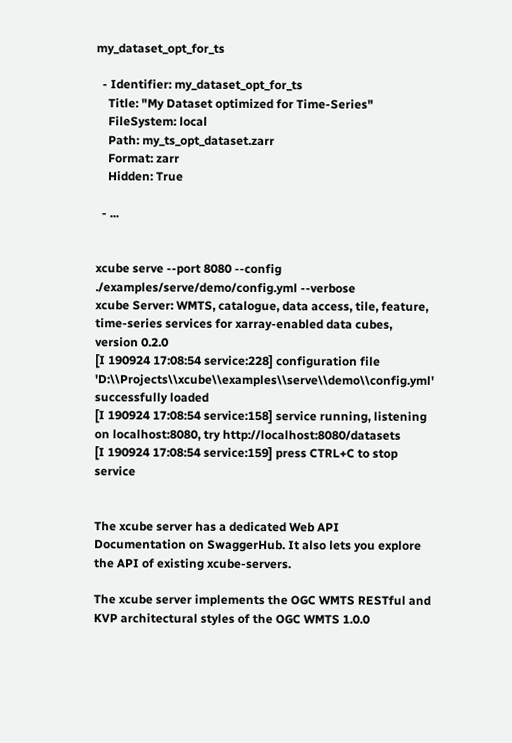my_dataset_opt_for_ts

  - Identifier: my_dataset_opt_for_ts
    Title: "My Dataset optimized for Time-Series"
    FileSystem: local
    Path: my_ts_opt_dataset.zarr
    Format: zarr
    Hidden: True

  - ...


xcube serve --port 8080 --config ./examples/serve/demo/config.yml --verbose
xcube Server: WMTS, catalogue, data access, tile, feature, time-series services for xarray-enabled data cubes, version 0.2.0
[I 190924 17:08:54 service:228] configuration file 'D:\\Projects\\xcube\\examples\\serve\\demo\\config.yml' successfully loaded
[I 190924 17:08:54 service:158] service running, listening on localhost:8080, try http://localhost:8080/datasets
[I 190924 17:08:54 service:159] press CTRL+C to stop service


The xcube server has a dedicated Web API Documentation on SwaggerHub. It also lets you explore the API of existing xcube-servers.

The xcube server implements the OGC WMTS RESTful and KVP architectural styles of the OGC WMTS 1.0.0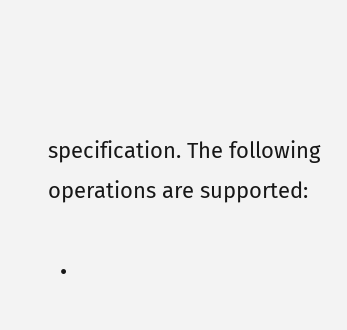specification. The following operations are supported:

  •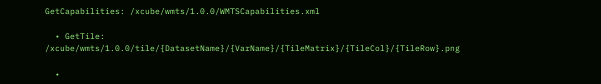GetCapabilities: /xcube/wmts/1.0.0/WMTSCapabilities.xml

  • GetTile: /xcube/wmts/1.0.0/tile/{DatasetName}/{VarName}/{TileMatrix}/{TileCol}/{TileRow}.png

  •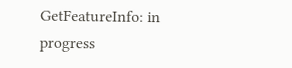GetFeatureInfo: in progress